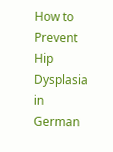How to Prevent Hip Dysplasia in German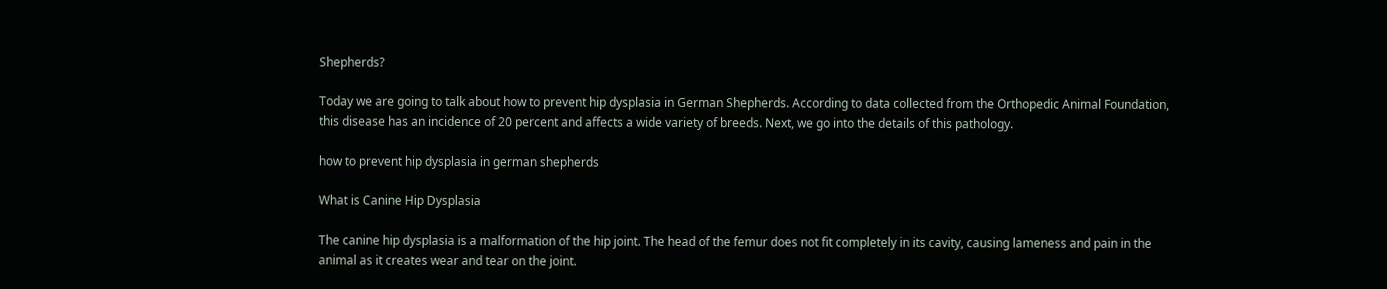Shepherds?

Today we are going to talk about how to prevent hip dysplasia in German Shepherds. According to data collected from the Orthopedic Animal Foundation, this disease has an incidence of 20 percent and affects a wide variety of breeds. Next, we go into the details of this pathology.

how to prevent hip dysplasia in german shepherds

What is Canine Hip Dysplasia

The canine hip dysplasia is a malformation of the hip joint. The head of the femur does not fit completely in its cavity, causing lameness and pain in the animal as it creates wear and tear on the joint.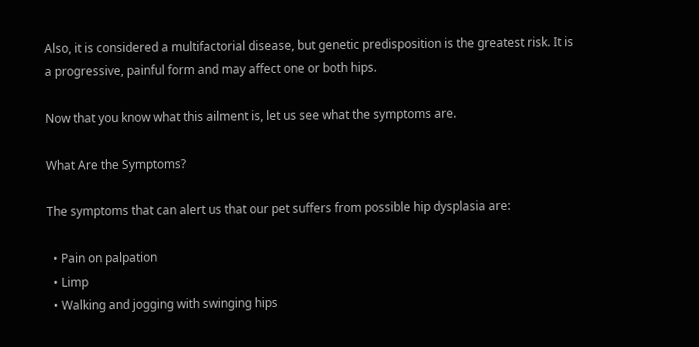Also, it is considered a multifactorial disease, but genetic predisposition is the greatest risk. It is a progressive, painful form and may affect one or both hips.

Now that you know what this ailment is, let us see what the symptoms are.

What Are the Symptoms?

The symptoms that can alert us that our pet suffers from possible hip dysplasia are:

  • Pain on palpation
  • Limp
  • Walking and jogging with swinging hips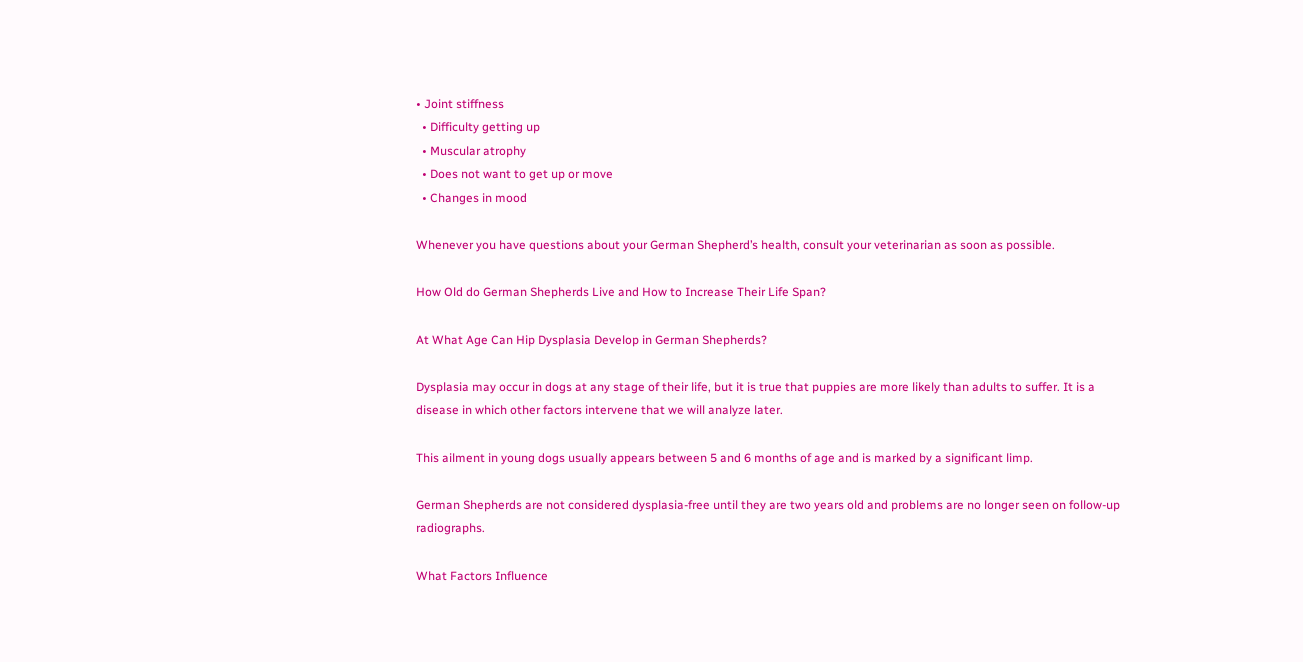• Joint stiffness
  • Difficulty getting up
  • Muscular atrophy
  • Does not want to get up or move
  • Changes in mood

Whenever you have questions about your German Shepherd’s health, consult your veterinarian as soon as possible.

How Old do German Shepherds Live and How to Increase Their Life Span?

At What Age Can Hip Dysplasia Develop in German Shepherds?

Dysplasia may occur in dogs at any stage of their life, but it is true that puppies are more likely than adults to suffer. It is a disease in which other factors intervene that we will analyze later.

This ailment in young dogs usually appears between 5 and 6 months of age and is marked by a significant limp.

German Shepherds are not considered dysplasia-free until they are two years old and problems are no longer seen on follow-up radiographs.

What Factors Influence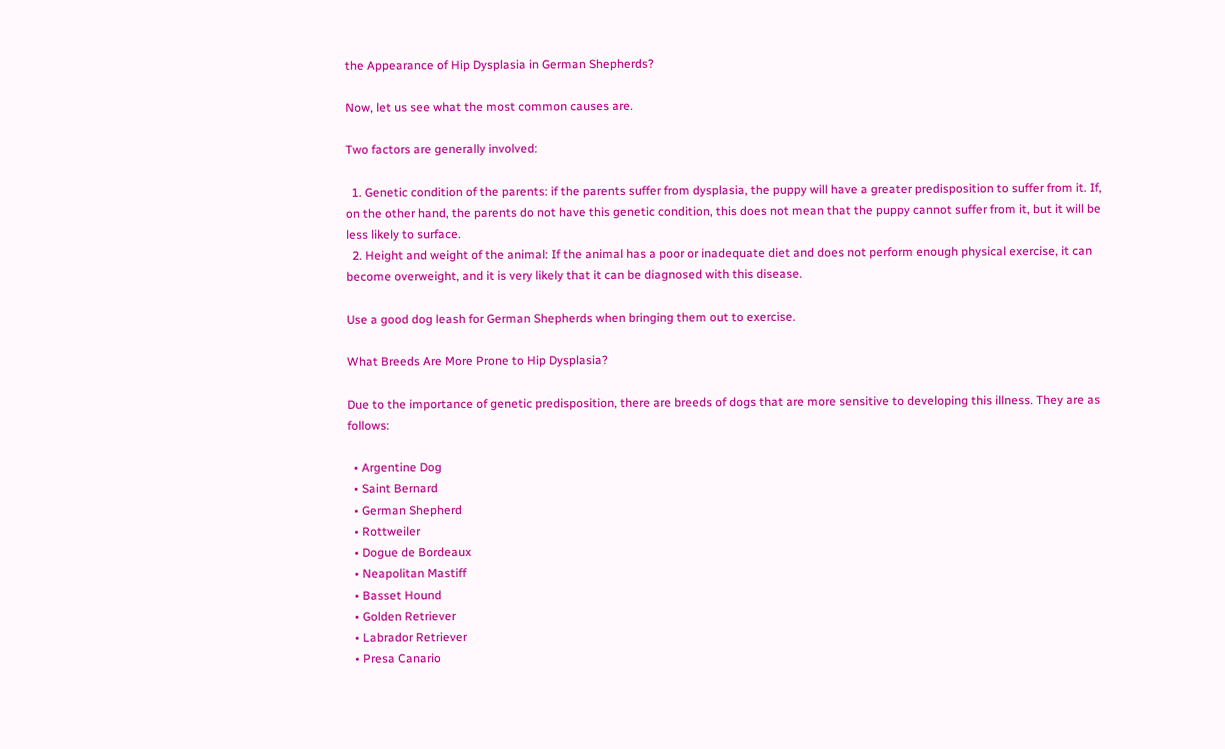the Appearance of Hip Dysplasia in German Shepherds?

Now, let us see what the most common causes are.

Two factors are generally involved:

  1. Genetic condition of the parents: if the parents suffer from dysplasia, the puppy will have a greater predisposition to suffer from it. If, on the other hand, the parents do not have this genetic condition, this does not mean that the puppy cannot suffer from it, but it will be less likely to surface.
  2. Height and weight of the animal: If the animal has a poor or inadequate diet and does not perform enough physical exercise, it can become overweight, and it is very likely that it can be diagnosed with this disease.

Use a good dog leash for German Shepherds when bringing them out to exercise.

What Breeds Are More Prone to Hip Dysplasia?

Due to the importance of genetic predisposition, there are breeds of dogs that are more sensitive to developing this illness. They are as follows:

  • Argentine Dog
  • Saint Bernard
  • German Shepherd
  • Rottweiler
  • Dogue de Bordeaux
  • Neapolitan Mastiff
  • Basset Hound
  • Golden Retriever
  • Labrador Retriever
  • Presa Canario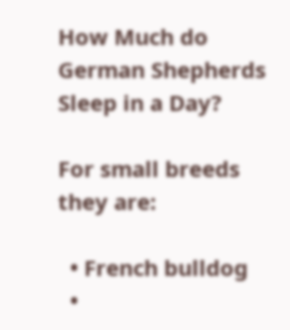How Much do German Shepherds Sleep in a Day?

For small breeds they are:

  • French bulldog
  •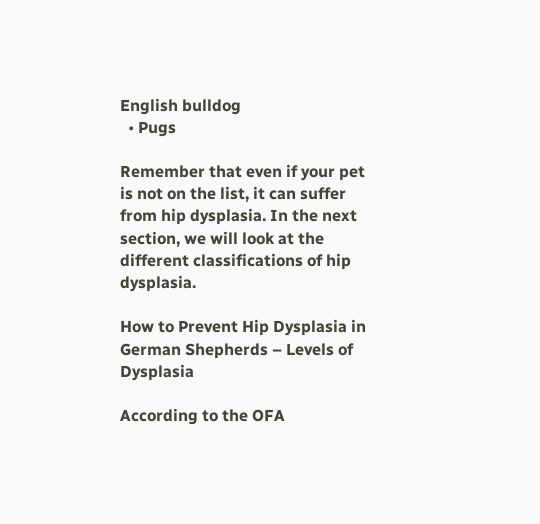English bulldog
  • Pugs

Remember that even if your pet is not on the list, it can suffer from hip dysplasia. In the next section, we will look at the different classifications of hip dysplasia.

How to Prevent Hip Dysplasia in German Shepherds – Levels of Dysplasia

According to the OFA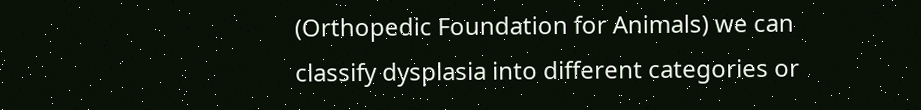(Orthopedic Foundation for Animals) we can classify dysplasia into different categories or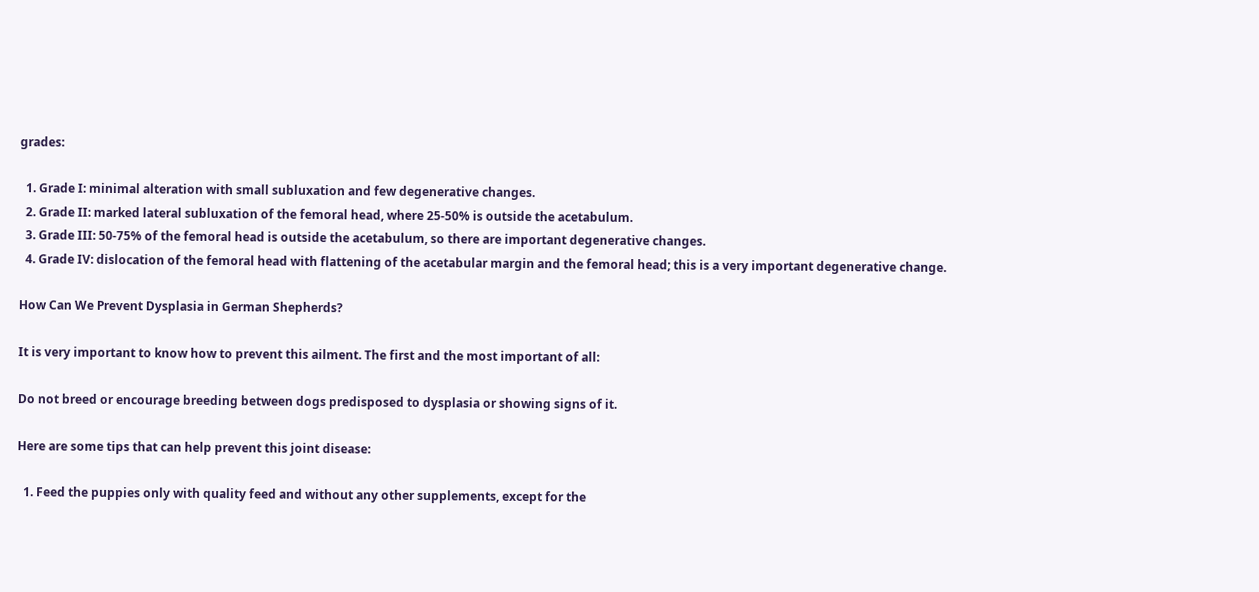grades:

  1. Grade I: minimal alteration with small subluxation and few degenerative changes.
  2. Grade II: marked lateral subluxation of the femoral head, where 25-50% is outside the acetabulum.
  3. Grade III: 50-75% of the femoral head is outside the acetabulum, so there are important degenerative changes.
  4. Grade IV: dislocation of the femoral head with flattening of the acetabular margin and the femoral head; this is a very important degenerative change.

How Can We Prevent Dysplasia in German Shepherds?

It is very important to know how to prevent this ailment. The first and the most important of all:

Do not breed or encourage breeding between dogs predisposed to dysplasia or showing signs of it.

Here are some tips that can help prevent this joint disease:

  1. Feed the puppies only with quality feed and without any other supplements, except for the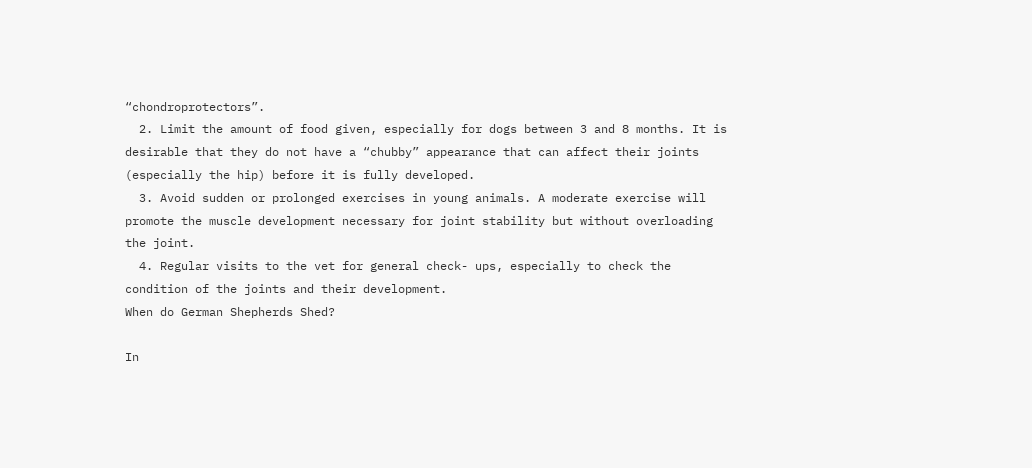“chondroprotectors”.
  2. Limit the amount of food given, especially for dogs between 3 and 8 months. It is desirable that they do not have a “chubby” appearance that can affect their joints (especially the hip) before it is fully developed.
  3. Avoid sudden or prolonged exercises in young animals. A moderate exercise will promote the muscle development necessary for joint stability but without overloading the joint.
  4. Regular visits to the vet for general check- ups, especially to check the condition of the joints and their development.
When do German Shepherds Shed?

In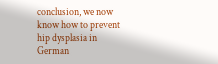conclusion, we now know how to prevent hip dysplasia in German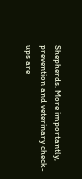Shepherds. More importantly, prevention and veterinary check-ups are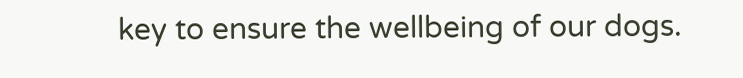key to ensure the wellbeing of our dogs.